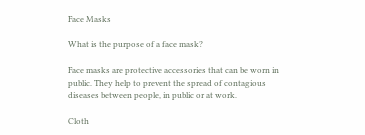Face Masks

What is the purpose of a face mask?

Face masks are protective accessories that can be worn in public. They help to prevent the spread of contagious diseases between people, in public or at work.

Cloth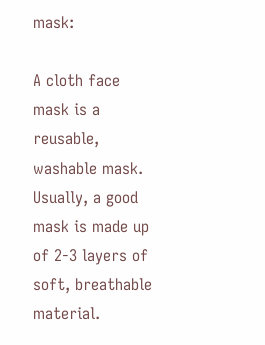mask:

A cloth face mask is a reusable, washable mask. Usually, a good mask is made up of 2-3 layers of soft, breathable material.